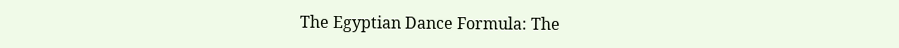The Egyptian Dance Formula: The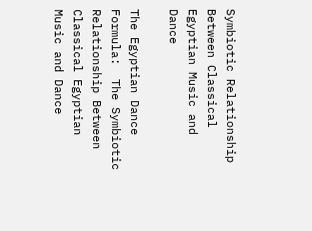Symbiotic Relationship Between Classical Egyptian Music and Dance

The Egyptian Dance Formula:  The Symbiotic Relationship Between Classical Egyptian Music and Dance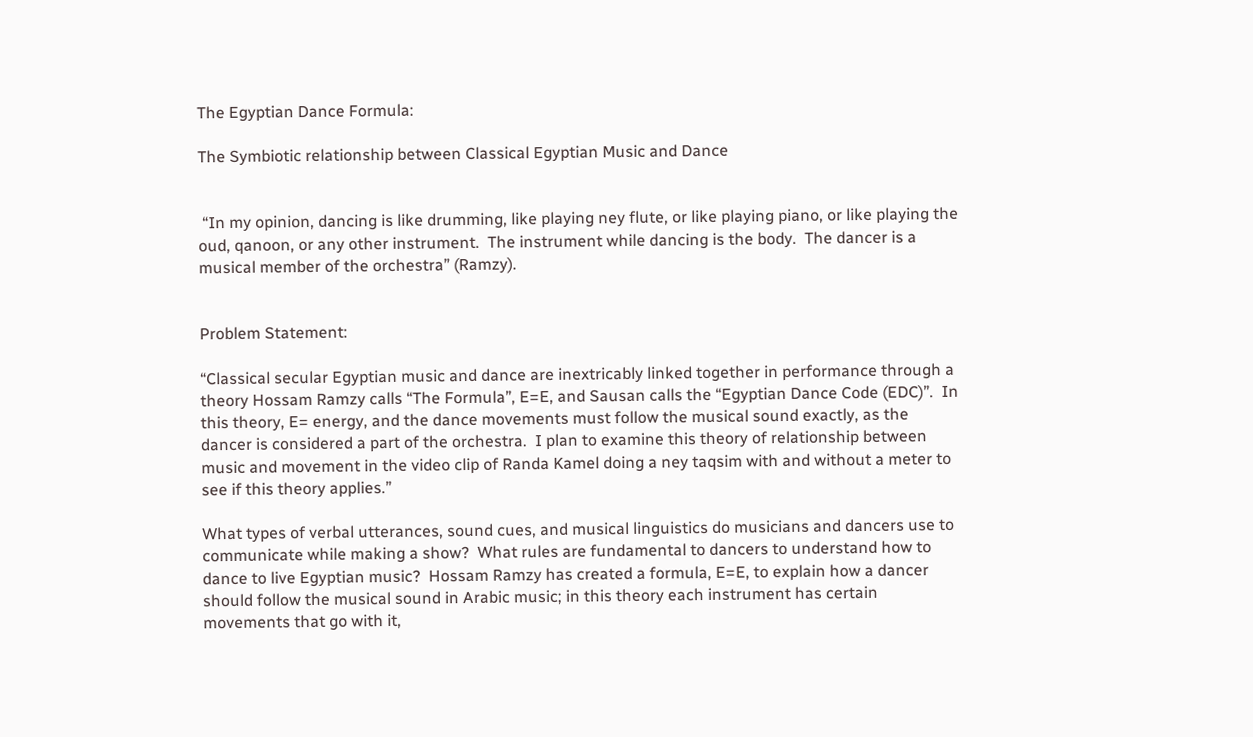The Egyptian Dance Formula:

The Symbiotic relationship between Classical Egyptian Music and Dance


 “In my opinion, dancing is like drumming, like playing ney flute, or like playing piano, or like playing the oud, qanoon, or any other instrument.  The instrument while dancing is the body.  The dancer is a musical member of the orchestra” (Ramzy).


Problem Statement:

“Classical secular Egyptian music and dance are inextricably linked together in performance through a theory Hossam Ramzy calls “The Formula”, E=E, and Sausan calls the “Egyptian Dance Code (EDC)”.  In this theory, E= energy, and the dance movements must follow the musical sound exactly, as the dancer is considered a part of the orchestra.  I plan to examine this theory of relationship between music and movement in the video clip of Randa Kamel doing a ney taqsim with and without a meter to see if this theory applies.”

What types of verbal utterances, sound cues, and musical linguistics do musicians and dancers use to communicate while making a show?  What rules are fundamental to dancers to understand how to dance to live Egyptian music?  Hossam Ramzy has created a formula, E=E, to explain how a dancer should follow the musical sound in Arabic music; in this theory each instrument has certain movements that go with it,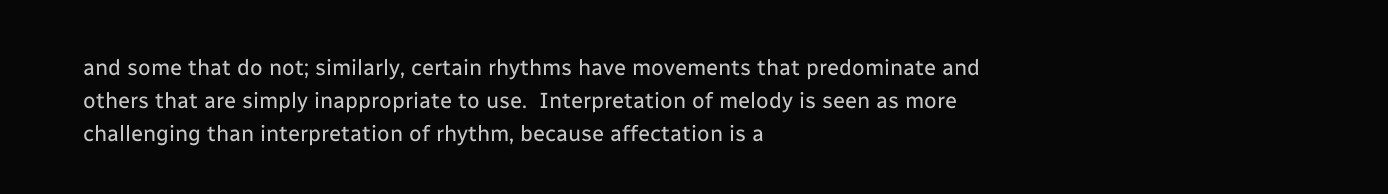and some that do not; similarly, certain rhythms have movements that predominate and others that are simply inappropriate to use.  Interpretation of melody is seen as more challenging than interpretation of rhythm, because affectation is a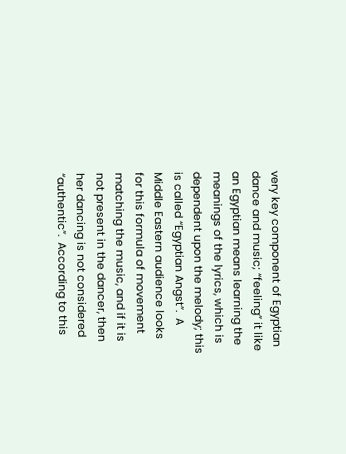very key component of Egyptian dance and music; “feeling” it like an Egyptian means learning the meanings of the lyrics, which is dependent upon the melody; this is called “Egyptian Angst”.  A Middle Eastern audience looks for this formula of movement matching the music, and if it is not present in the dancer, then her dancing is not considered “authentic”.  According to this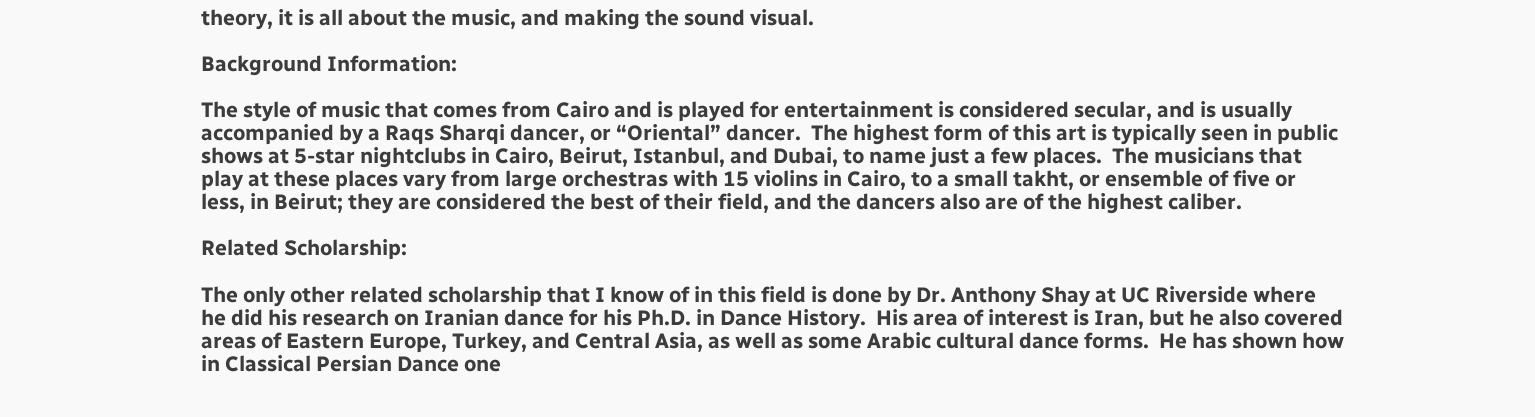theory, it is all about the music, and making the sound visual.

Background Information:

The style of music that comes from Cairo and is played for entertainment is considered secular, and is usually accompanied by a Raqs Sharqi dancer, or “Oriental” dancer.  The highest form of this art is typically seen in public shows at 5-star nightclubs in Cairo, Beirut, Istanbul, and Dubai, to name just a few places.  The musicians that play at these places vary from large orchestras with 15 violins in Cairo, to a small takht, or ensemble of five or less, in Beirut; they are considered the best of their field, and the dancers also are of the highest caliber.

Related Scholarship:

The only other related scholarship that I know of in this field is done by Dr. Anthony Shay at UC Riverside where he did his research on Iranian dance for his Ph.D. in Dance History.  His area of interest is Iran, but he also covered areas of Eastern Europe, Turkey, and Central Asia, as well as some Arabic cultural dance forms.  He has shown how in Classical Persian Dance one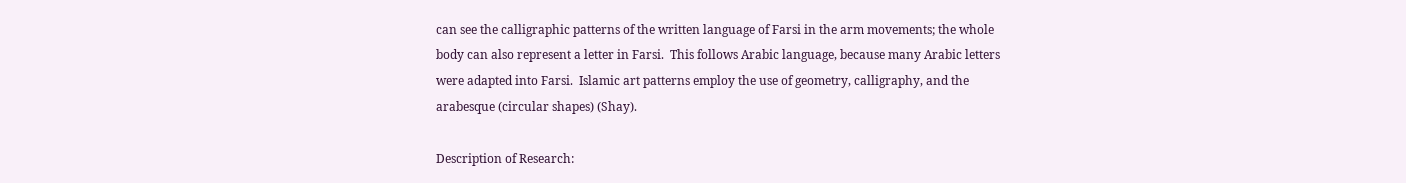can see the calligraphic patterns of the written language of Farsi in the arm movements; the whole body can also represent a letter in Farsi.  This follows Arabic language, because many Arabic letters were adapted into Farsi.  Islamic art patterns employ the use of geometry, calligraphy, and the arabesque (circular shapes) (Shay).

Description of Research: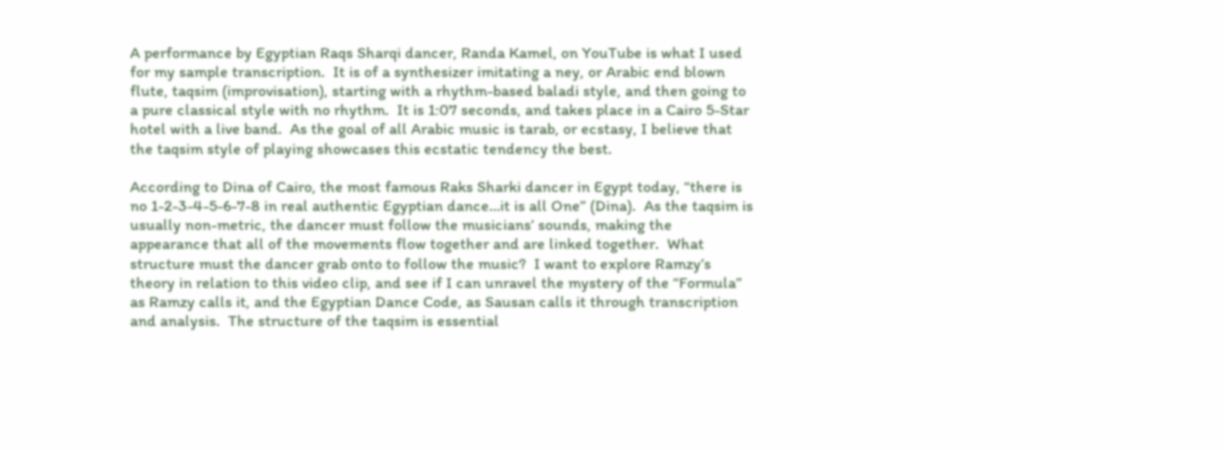A performance by Egyptian Raqs Sharqi dancer, Randa Kamel, on YouTube is what I used for my sample transcription.  It is of a synthesizer imitating a ney, or Arabic end blown flute, taqsim (improvisation), starting with a rhythm-based baladi style, and then going to a pure classical style with no rhythm.  It is 1:07 seconds, and takes place in a Cairo 5-Star hotel with a live band.  As the goal of all Arabic music is tarab, or ecstasy, I believe that the taqsim style of playing showcases this ecstatic tendency the best.

According to Dina of Cairo, the most famous Raks Sharki dancer in Egypt today, “there is no 1-2-3-4-5-6-7-8 in real authentic Egyptian dance…it is all One” (Dina).  As the taqsim is usually non-metric, the dancer must follow the musicians’ sounds, making the appearance that all of the movements flow together and are linked together.  What structure must the dancer grab onto to follow the music?  I want to explore Ramzy’s theory in relation to this video clip, and see if I can unravel the mystery of the “Formula” as Ramzy calls it, and the Egyptian Dance Code, as Sausan calls it through transcription and analysis.  The structure of the taqsim is essential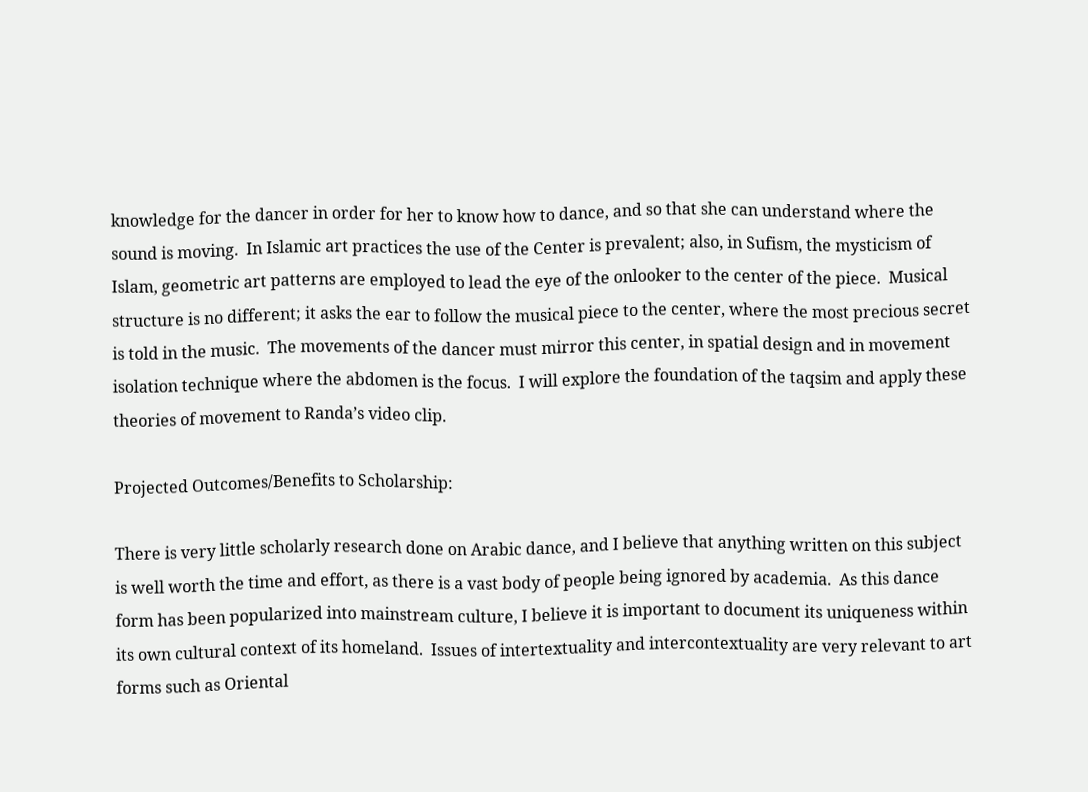knowledge for the dancer in order for her to know how to dance, and so that she can understand where the sound is moving.  In Islamic art practices the use of the Center is prevalent; also, in Sufism, the mysticism of Islam, geometric art patterns are employed to lead the eye of the onlooker to the center of the piece.  Musical structure is no different; it asks the ear to follow the musical piece to the center, where the most precious secret is told in the music.  The movements of the dancer must mirror this center, in spatial design and in movement isolation technique where the abdomen is the focus.  I will explore the foundation of the taqsim and apply these theories of movement to Randa’s video clip.

Projected Outcomes/Benefits to Scholarship:

There is very little scholarly research done on Arabic dance, and I believe that anything written on this subject is well worth the time and effort, as there is a vast body of people being ignored by academia.  As this dance form has been popularized into mainstream culture, I believe it is important to document its uniqueness within its own cultural context of its homeland.  Issues of intertextuality and intercontextuality are very relevant to art forms such as Oriental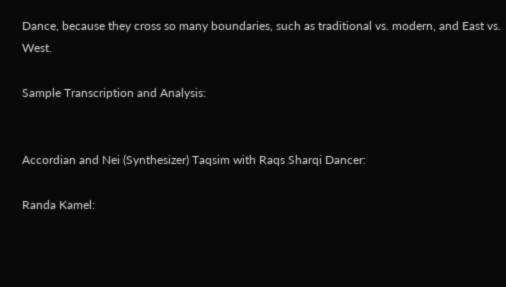Dance, because they cross so many boundaries, such as traditional vs. modern, and East vs. West.

Sample Transcription and Analysis:


Accordian and Nei (Synthesizer) Taqsim with Raqs Sharqi Dancer:

Randa Kamel: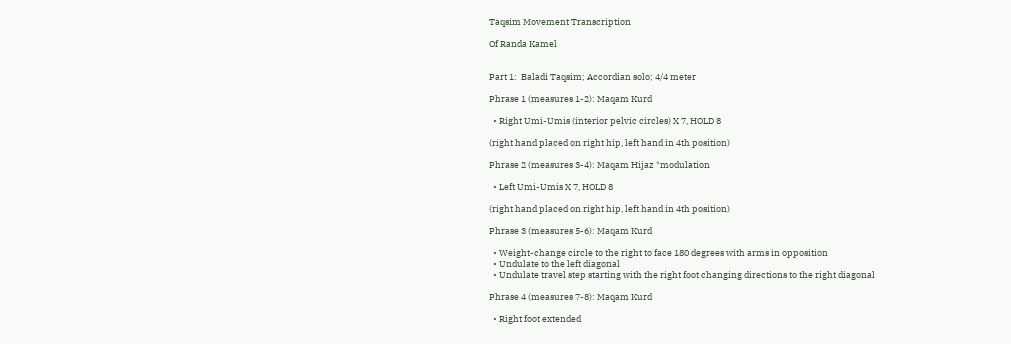Taqsim Movement Transcription

Of Randa Kamel


Part 1:  Baladi Taqsim; Accordian solo; 4/4 meter

Phrase 1 (measures 1-2): Maqam Kurd

  • Right Umi-Umis (interior pelvic circles) X 7, HOLD 8

(right hand placed on right hip, left hand in 4th position)

Phrase 2 (measures 3-4): Maqam Hijaz *modulation

  • Left Umi-Umis X 7, HOLD 8

(right hand placed on right hip, left hand in 4th position)

Phrase 3 (measures 5-6): Maqam Kurd

  • Weight-change circle to the right to face 180 degrees with arms in opposition
  • Undulate to the left diagonal
  • Undulate travel step starting with the right foot changing directions to the right diagonal

Phrase 4 (measures 7-8): Maqam Kurd

  • Right foot extended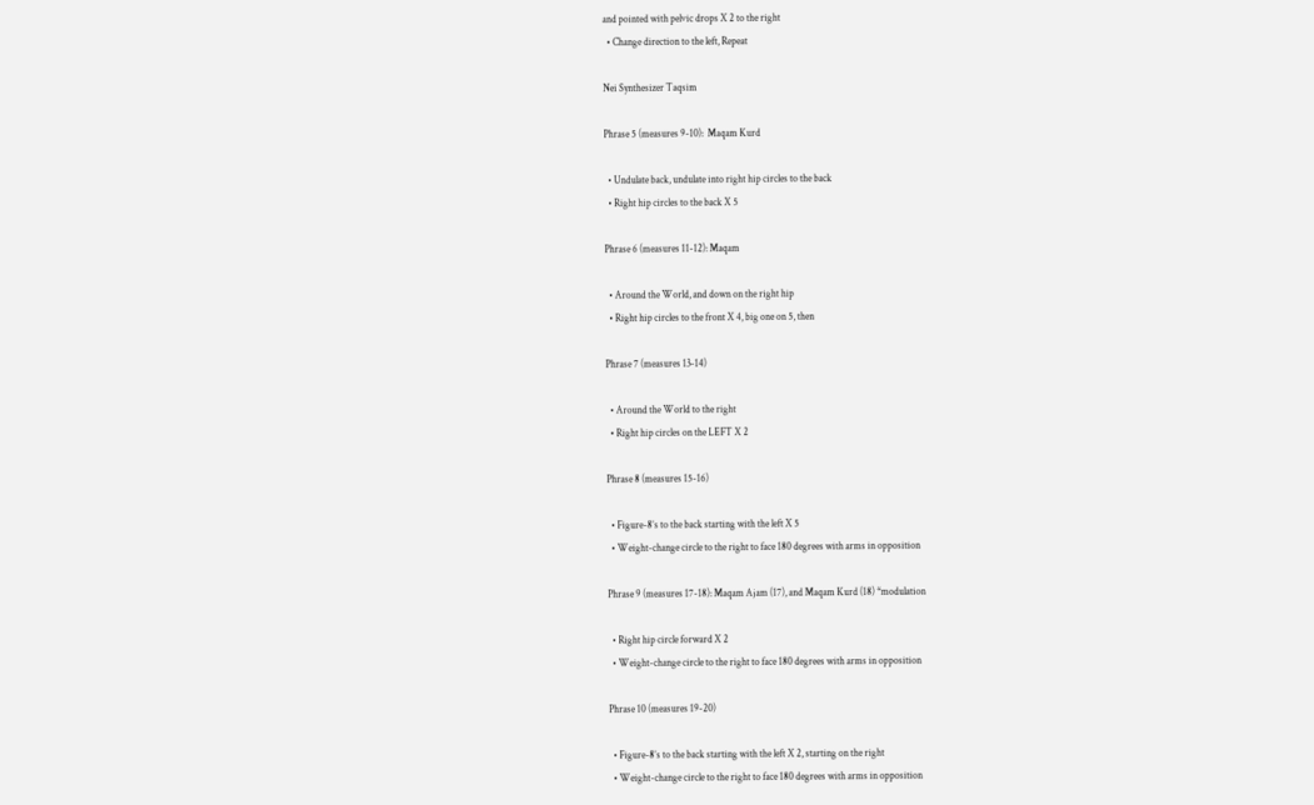and pointed with pelvic drops X 2 to the right
  • Change direction to the left, Repeat

Nei Synthesizer Taqsim

Phrase 5 (measures 9-10):  Maqam Kurd

  • Undulate back, undulate into right hip circles to the back
  • Right hip circles to the back X 5

Phrase 6 (measures 11-12): Maqam

  • Around the World, and down on the right hip
  • Right hip circles to the front X 4, big one on 5, then

Phrase 7 (measures 13-14)

  • Around the World to the right
  • Right hip circles on the LEFT X 2

Phrase 8 (measures 15-16)

  • Figure-8’s to the back starting with the left X 5
  • Weight-change circle to the right to face 180 degrees with arms in opposition

Phrase 9 (measures 17-18): Maqam Ajam (17), and Maqam Kurd (18) *modulation

  • Right hip circle forward X 2
  • Weight-change circle to the right to face 180 degrees with arms in opposition

Phrase 10 (measures 19-20)

  • Figure-8’s to the back starting with the left X 2, starting on the right
  • Weight-change circle to the right to face 180 degrees with arms in opposition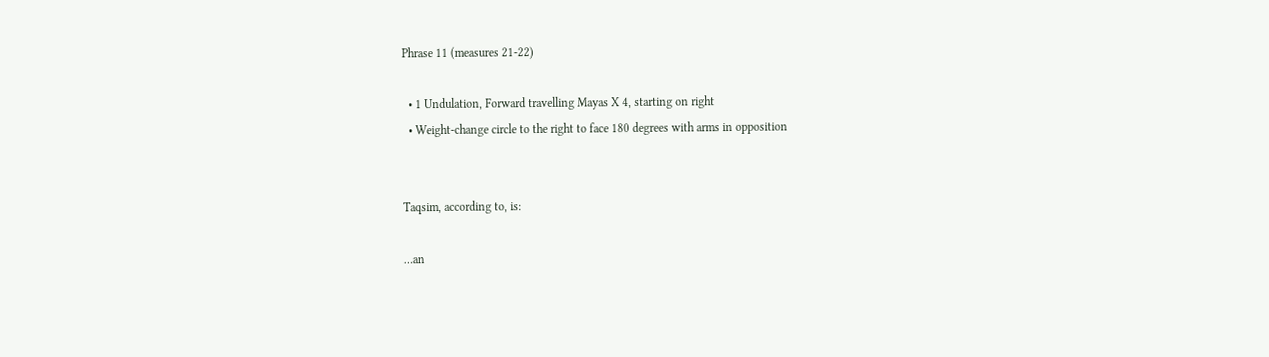Phrase 11 (measures 21-22)

  • 1 Undulation, Forward travelling Mayas X 4, starting on right
  • Weight-change circle to the right to face 180 degrees with arms in opposition


Taqsim, according to, is:

…an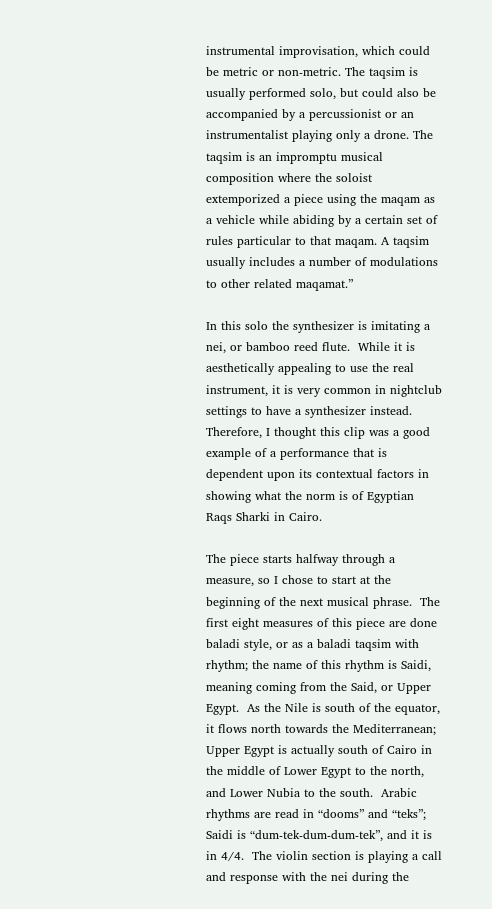instrumental improvisation, which could be metric or non-metric. The taqsim is usually performed solo, but could also be accompanied by a percussionist or an instrumentalist playing only a drone. The taqsim is an impromptu musical composition where the soloist extemporized a piece using the maqam as a vehicle while abiding by a certain set of rules particular to that maqam. A taqsim usually includes a number of modulations to other related maqamat.”

In this solo the synthesizer is imitating a nei, or bamboo reed flute.  While it is aesthetically appealing to use the real instrument, it is very common in nightclub settings to have a synthesizer instead.  Therefore, I thought this clip was a good example of a performance that is dependent upon its contextual factors in showing what the norm is of Egyptian Raqs Sharki in Cairo.

The piece starts halfway through a measure, so I chose to start at the beginning of the next musical phrase.  The first eight measures of this piece are done baladi style, or as a baladi taqsim with rhythm; the name of this rhythm is Saidi, meaning coming from the Said, or Upper Egypt.  As the Nile is south of the equator, it flows north towards the Mediterranean; Upper Egypt is actually south of Cairo in the middle of Lower Egypt to the north, and Lower Nubia to the south.  Arabic rhythms are read in “dooms” and “teks”; Saidi is “dum-tek-dum-dum-tek”, and it is in 4/4.  The violin section is playing a call and response with the nei during the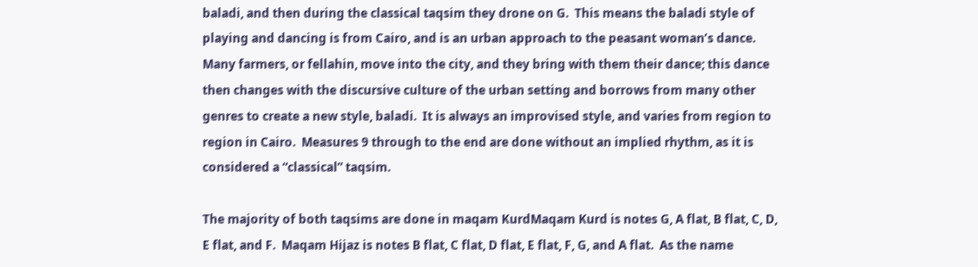baladi, and then during the classical taqsim they drone on G.  This means the baladi style of playing and dancing is from Cairo, and is an urban approach to the peasant woman’s dance.  Many farmers, or fellahin, move into the city, and they bring with them their dance; this dance then changes with the discursive culture of the urban setting and borrows from many other genres to create a new style, baladi.  It is always an improvised style, and varies from region to region in Cairo.  Measures 9 through to the end are done without an implied rhythm, as it is considered a “classical” taqsim.

The majority of both taqsims are done in maqam KurdMaqam Kurd is notes G, A flat, B flat, C, D, E flat, and F.  Maqam Hijaz is notes B flat, C flat, D flat, E flat, F, G, and A flat.  As the name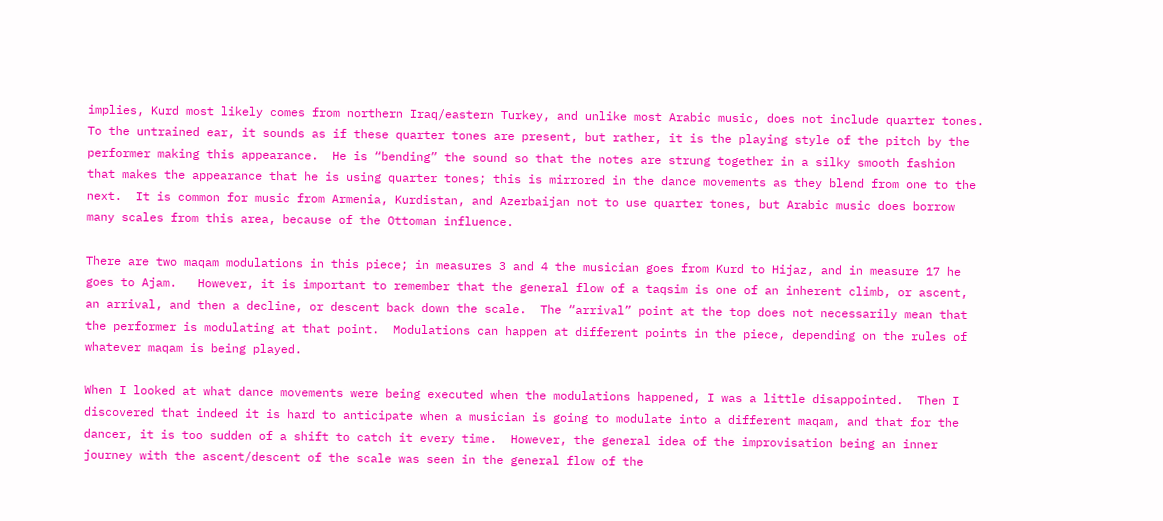implies, Kurd most likely comes from northern Iraq/eastern Turkey, and unlike most Arabic music, does not include quarter tones.  To the untrained ear, it sounds as if these quarter tones are present, but rather, it is the playing style of the pitch by the performer making this appearance.  He is “bending” the sound so that the notes are strung together in a silky smooth fashion that makes the appearance that he is using quarter tones; this is mirrored in the dance movements as they blend from one to the next.  It is common for music from Armenia, Kurdistan, and Azerbaijan not to use quarter tones, but Arabic music does borrow many scales from this area, because of the Ottoman influence.

There are two maqam modulations in this piece; in measures 3 and 4 the musician goes from Kurd to Hijaz, and in measure 17 he goes to Ajam.   However, it is important to remember that the general flow of a taqsim is one of an inherent climb, or ascent, an arrival, and then a decline, or descent back down the scale.  The “arrival” point at the top does not necessarily mean that the performer is modulating at that point.  Modulations can happen at different points in the piece, depending on the rules of whatever maqam is being played.

When I looked at what dance movements were being executed when the modulations happened, I was a little disappointed.  Then I discovered that indeed it is hard to anticipate when a musician is going to modulate into a different maqam, and that for the dancer, it is too sudden of a shift to catch it every time.  However, the general idea of the improvisation being an inner journey with the ascent/descent of the scale was seen in the general flow of the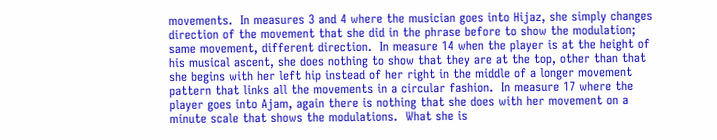movements.  In measures 3 and 4 where the musician goes into Hijaz, she simply changes direction of the movement that she did in the phrase before to show the modulation; same movement, different direction.  In measure 14 when the player is at the height of his musical ascent, she does nothing to show that they are at the top, other than that she begins with her left hip instead of her right in the middle of a longer movement pattern that links all the movements in a circular fashion.  In measure 17 where the player goes into Ajam, again there is nothing that she does with her movement on a minute scale that shows the modulations.  What she is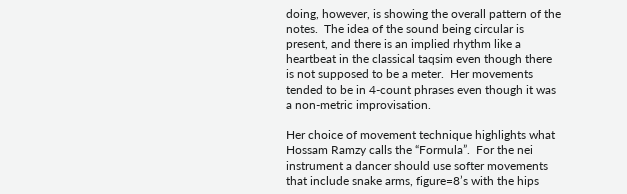doing, however, is showing the overall pattern of the notes.  The idea of the sound being circular is present, and there is an implied rhythm like a heartbeat in the classical taqsim even though there is not supposed to be a meter.  Her movements tended to be in 4-count phrases even though it was a non-metric improvisation.

Her choice of movement technique highlights what Hossam Ramzy calls the “Formula”.  For the nei instrument a dancer should use softer movements that include snake arms, figure=8’s with the hips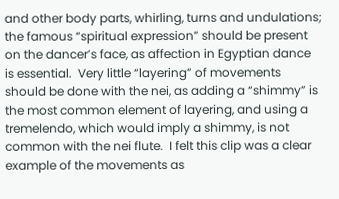and other body parts, whirling, turns and undulations; the famous “spiritual expression” should be present on the dancer’s face, as affection in Egyptian dance is essential.  Very little “layering” of movements should be done with the nei, as adding a “shimmy” is the most common element of layering, and using a tremelendo, which would imply a shimmy, is not common with the nei flute.  I felt this clip was a clear example of the movements as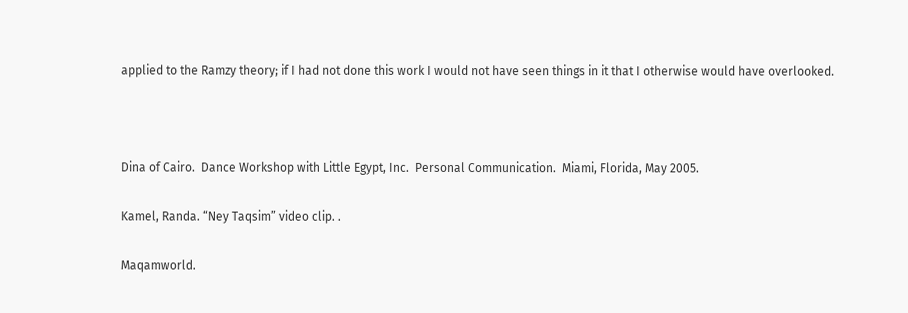applied to the Ramzy theory; if I had not done this work I would not have seen things in it that I otherwise would have overlooked.



Dina of Cairo.  Dance Workshop with Little Egypt, Inc.  Personal Communication.  Miami, Florida, May 2005.

Kamel, Randa. “Ney Taqsim” video clip. .

Maqamworld.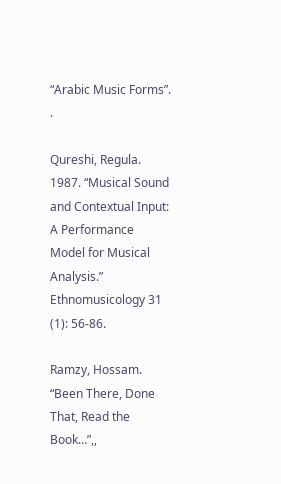“Arabic Music Forms”. .

Qureshi, Regula. 1987. “Musical Sound and Contextual Input: A Performance Model for Musical Analysis.” Ethnomusicology 31 (1): 56-86.

Ramzy, Hossam. “Been There, Done That, Read the Book…”,,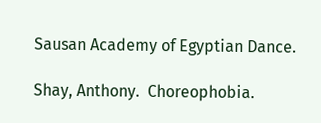Sausan Academy of Egyptian Dance.

Shay, Anthony.  Choreophobia.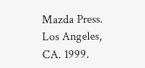Mazda Press. Los Angeles, CA. 1999.